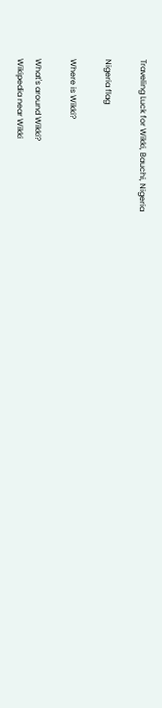Traveling Luck for Wikki, Bauchi, Nigeria

Nigeria flag

Where is Wikki?

What's around Wikki?
Wikipedia near Wikki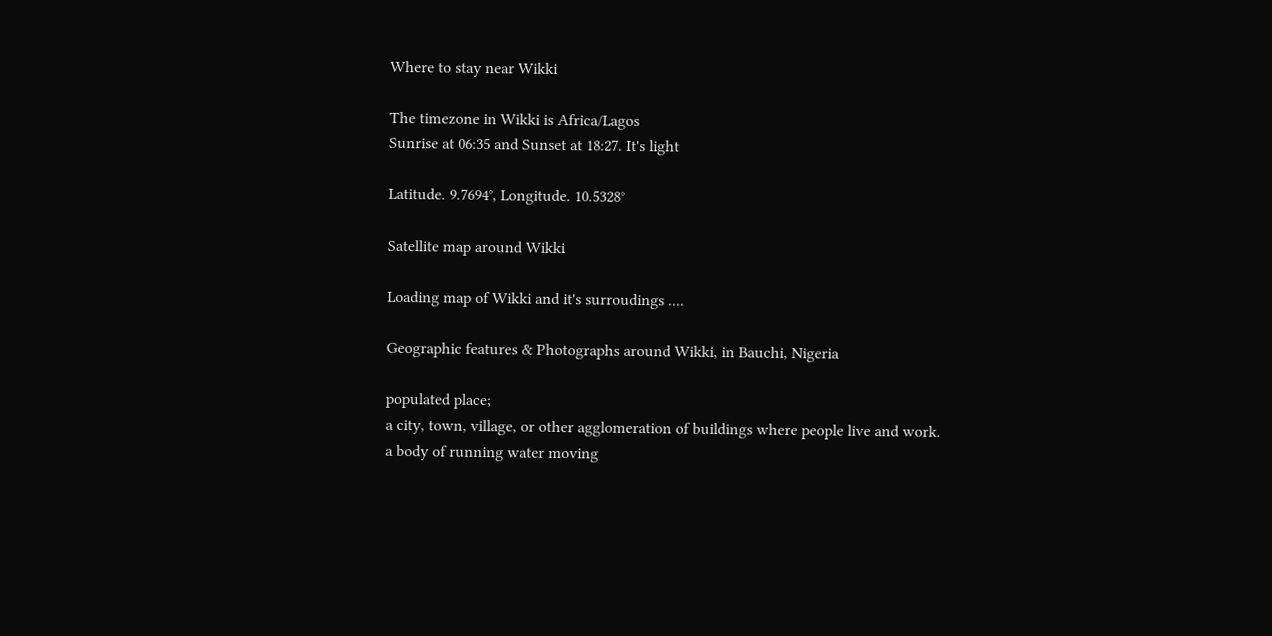Where to stay near Wikki

The timezone in Wikki is Africa/Lagos
Sunrise at 06:35 and Sunset at 18:27. It's light

Latitude. 9.7694°, Longitude. 10.5328°

Satellite map around Wikki

Loading map of Wikki and it's surroudings ....

Geographic features & Photographs around Wikki, in Bauchi, Nigeria

populated place;
a city, town, village, or other agglomeration of buildings where people live and work.
a body of running water moving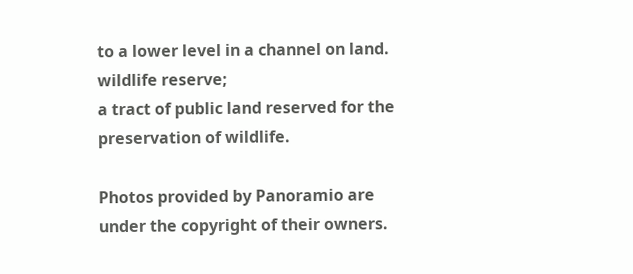to a lower level in a channel on land.
wildlife reserve;
a tract of public land reserved for the preservation of wildlife.

Photos provided by Panoramio are under the copyright of their owners.